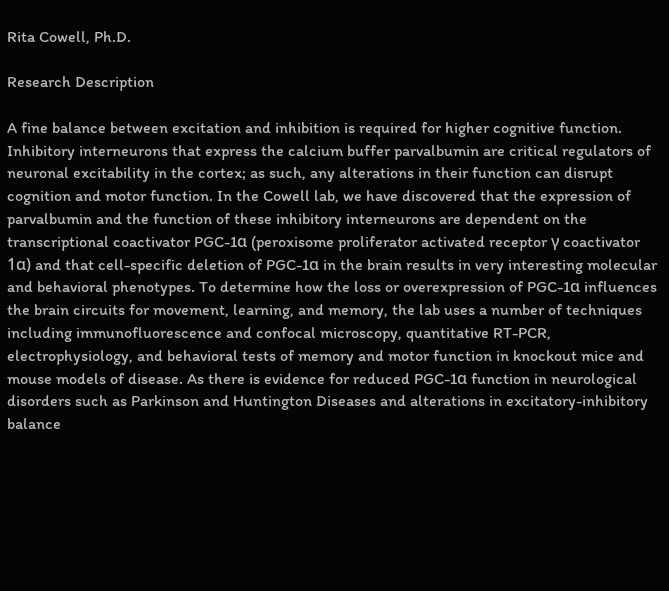Rita Cowell, Ph.D.

Research Description

A fine balance between excitation and inhibition is required for higher cognitive function. Inhibitory interneurons that express the calcium buffer parvalbumin are critical regulators of neuronal excitability in the cortex; as such, any alterations in their function can disrupt cognition and motor function. In the Cowell lab, we have discovered that the expression of parvalbumin and the function of these inhibitory interneurons are dependent on the transcriptional coactivator PGC-1α (peroxisome proliferator activated receptor γ coactivator 1α) and that cell-specific deletion of PGC-1α in the brain results in very interesting molecular and behavioral phenotypes. To determine how the loss or overexpression of PGC-1α influences the brain circuits for movement, learning, and memory, the lab uses a number of techniques including immunofluorescence and confocal microscopy, quantitative RT-PCR, electrophysiology, and behavioral tests of memory and motor function in knockout mice and mouse models of disease. As there is evidence for reduced PGC-1α function in neurological disorders such as Parkinson and Huntington Diseases and alterations in excitatory-inhibitory balance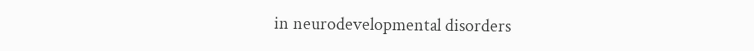in neurodevelopmental disorders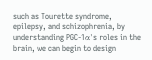such as Tourette syndrome, epilepsy, and schizophrenia, by understanding PGC-1α’s roles in the brain, we can begin to design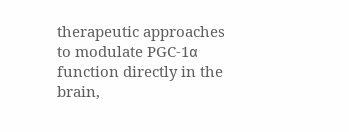therapeutic approaches to modulate PGC-1α function directly in the brain,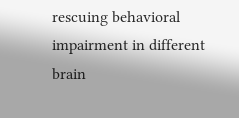rescuing behavioral impairment in different brain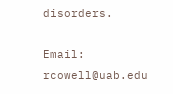disorders.

Email: rcowell@uab.edu